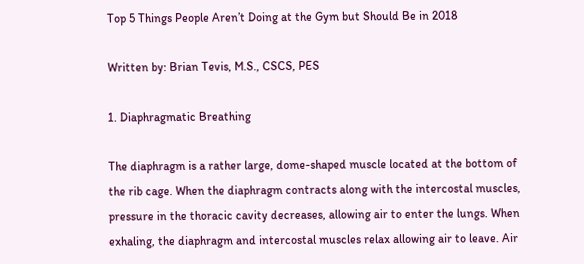Top 5 Things People Aren’t Doing at the Gym but Should Be in 2018

Written by: Brian Tevis, M.S., CSCS, PES

1. Diaphragmatic Breathing

The diaphragm is a rather large, dome-shaped muscle located at the bottom of the rib cage. When the diaphragm contracts along with the intercostal muscles, pressure in the thoracic cavity decreases, allowing air to enter the lungs. When exhaling, the diaphragm and intercostal muscles relax allowing air to leave. Air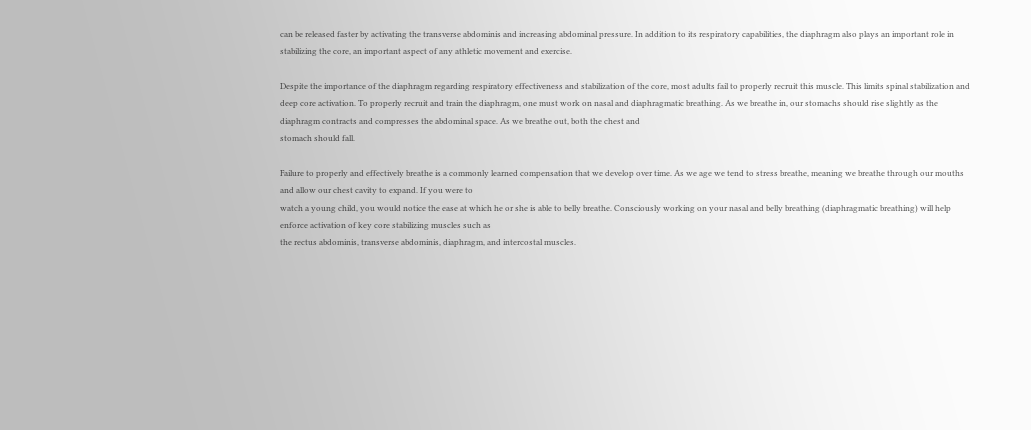can be released faster by activating the transverse abdominis and increasing abdominal pressure. In addition to its respiratory capabilities, the diaphragm also plays an important role in stabilizing the core, an important aspect of any athletic movement and exercise.

Despite the importance of the diaphragm regarding respiratory effectiveness and stabilization of the core, most adults fail to properly recruit this muscle. This limits spinal stabilization and deep core activation. To properly recruit and train the diaphragm, one must work on nasal and diaphragmatic breathing. As we breathe in, our stomachs should rise slightly as the diaphragm contracts and compresses the abdominal space. As we breathe out, both the chest and
stomach should fall.

Failure to properly and effectively breathe is a commonly learned compensation that we develop over time. As we age we tend to stress breathe, meaning we breathe through our mouths and allow our chest cavity to expand. If you were to
watch a young child, you would notice the ease at which he or she is able to belly breathe. Consciously working on your nasal and belly breathing (diaphragmatic breathing) will help enforce activation of key core stabilizing muscles such as
the rectus abdominis, transverse abdominis, diaphragm, and intercostal muscles.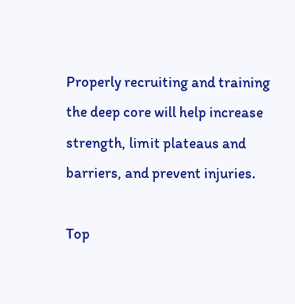Properly recruiting and training the deep core will help increase strength, limit plateaus and barriers, and prevent injuries.

Top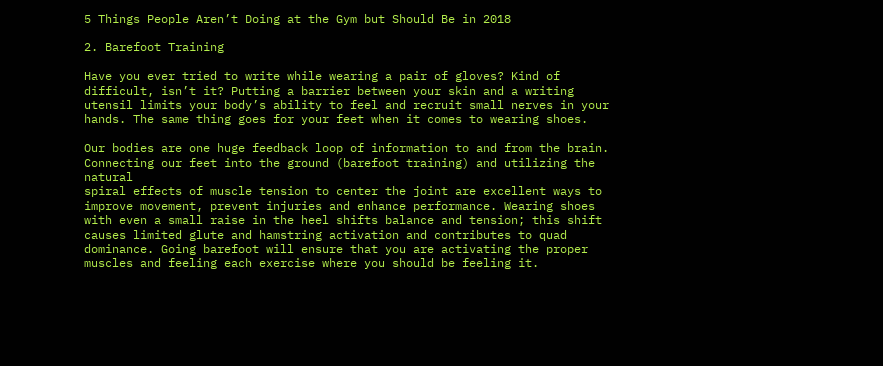5 Things People Aren’t Doing at the Gym but Should Be in 2018

2. Barefoot Training

Have you ever tried to write while wearing a pair of gloves? Kind of difficult, isn’t it? Putting a barrier between your skin and a writing utensil limits your body’s ability to feel and recruit small nerves in your hands. The same thing goes for your feet when it comes to wearing shoes.

Our bodies are one huge feedback loop of information to and from the brain. Connecting our feet into the ground (barefoot training) and utilizing the natural
spiral effects of muscle tension to center the joint are excellent ways to improve movement, prevent injuries and enhance performance. Wearing shoes with even a small raise in the heel shifts balance and tension; this shift causes limited glute and hamstring activation and contributes to quad dominance. Going barefoot will ensure that you are activating the proper muscles and feeling each exercise where you should be feeling it.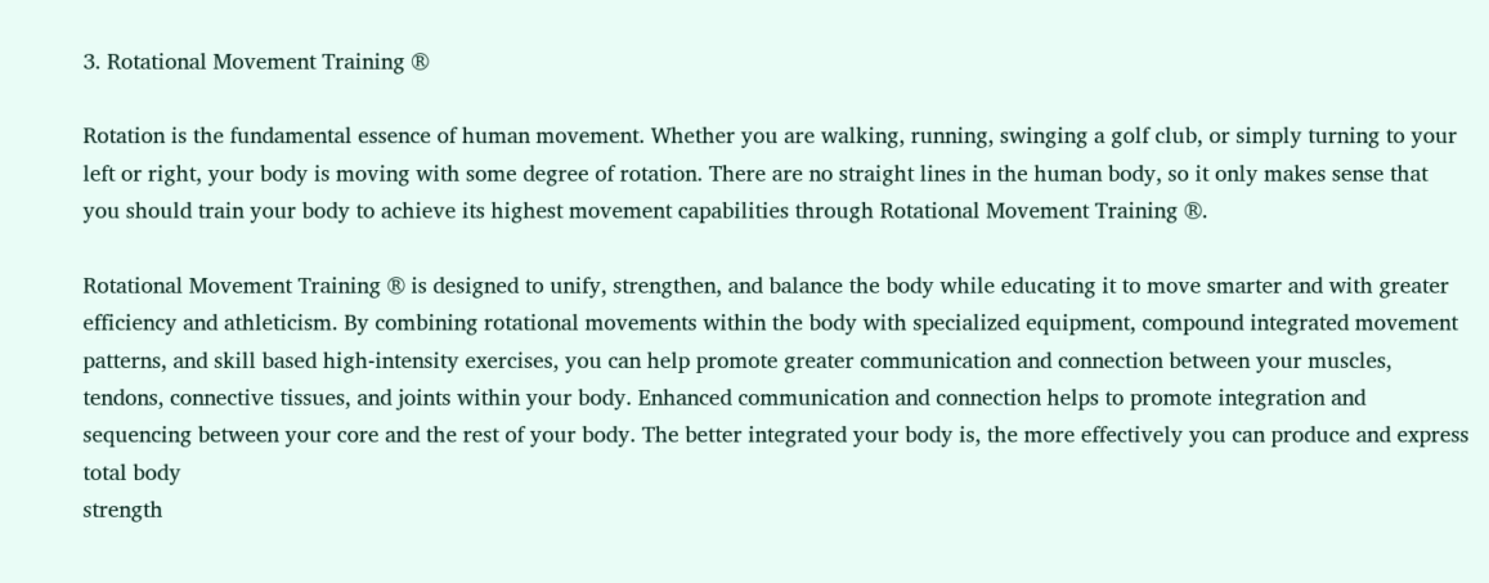3. Rotational Movement Training ®

Rotation is the fundamental essence of human movement. Whether you are walking, running, swinging a golf club, or simply turning to your left or right, your body is moving with some degree of rotation. There are no straight lines in the human body, so it only makes sense that you should train your body to achieve its highest movement capabilities through Rotational Movement Training ®.

Rotational Movement Training ® is designed to unify, strengthen, and balance the body while educating it to move smarter and with greater efficiency and athleticism. By combining rotational movements within the body with specialized equipment, compound integrated movement patterns, and skill based high-intensity exercises, you can help promote greater communication and connection between your muscles, tendons, connective tissues, and joints within your body. Enhanced communication and connection helps to promote integration and sequencing between your core and the rest of your body. The better integrated your body is, the more effectively you can produce and express total body
strength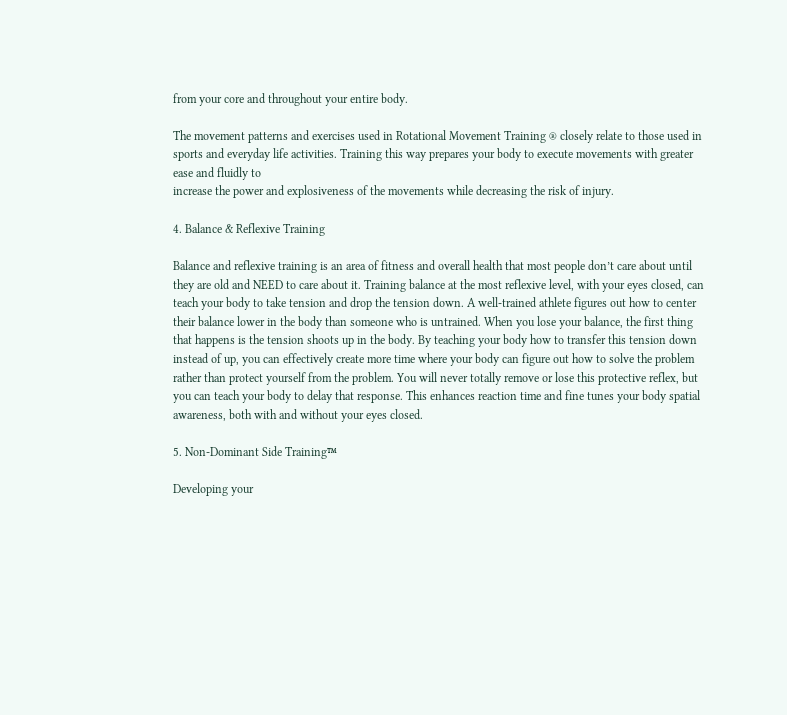from your core and throughout your entire body.

The movement patterns and exercises used in Rotational Movement Training ® closely relate to those used in sports and everyday life activities. Training this way prepares your body to execute movements with greater ease and fluidly to
increase the power and explosiveness of the movements while decreasing the risk of injury.

4. Balance & Reflexive Training

Balance and reflexive training is an area of fitness and overall health that most people don’t care about until they are old and NEED to care about it. Training balance at the most reflexive level, with your eyes closed, can teach your body to take tension and drop the tension down. A well-trained athlete figures out how to center their balance lower in the body than someone who is untrained. When you lose your balance, the first thing that happens is the tension shoots up in the body. By teaching your body how to transfer this tension down instead of up, you can effectively create more time where your body can figure out how to solve the problem rather than protect yourself from the problem. You will never totally remove or lose this protective reflex, but you can teach your body to delay that response. This enhances reaction time and fine tunes your body spatial awareness, both with and without your eyes closed.

5. Non-Dominant Side Training™

Developing your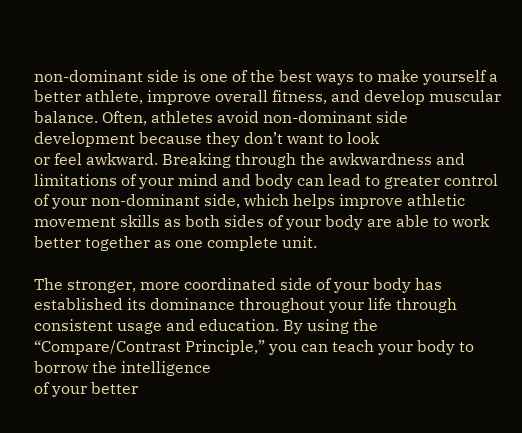non-dominant side is one of the best ways to make yourself a better athlete, improve overall fitness, and develop muscular balance. Often, athletes avoid non-dominant side development because they don’t want to look
or feel awkward. Breaking through the awkwardness and limitations of your mind and body can lead to greater control of your non-dominant side, which helps improve athletic movement skills as both sides of your body are able to work
better together as one complete unit.

The stronger, more coordinated side of your body has established its dominance throughout your life through consistent usage and education. By using the “Compare/Contrast Principle,” you can teach your body to borrow the intelligence
of your better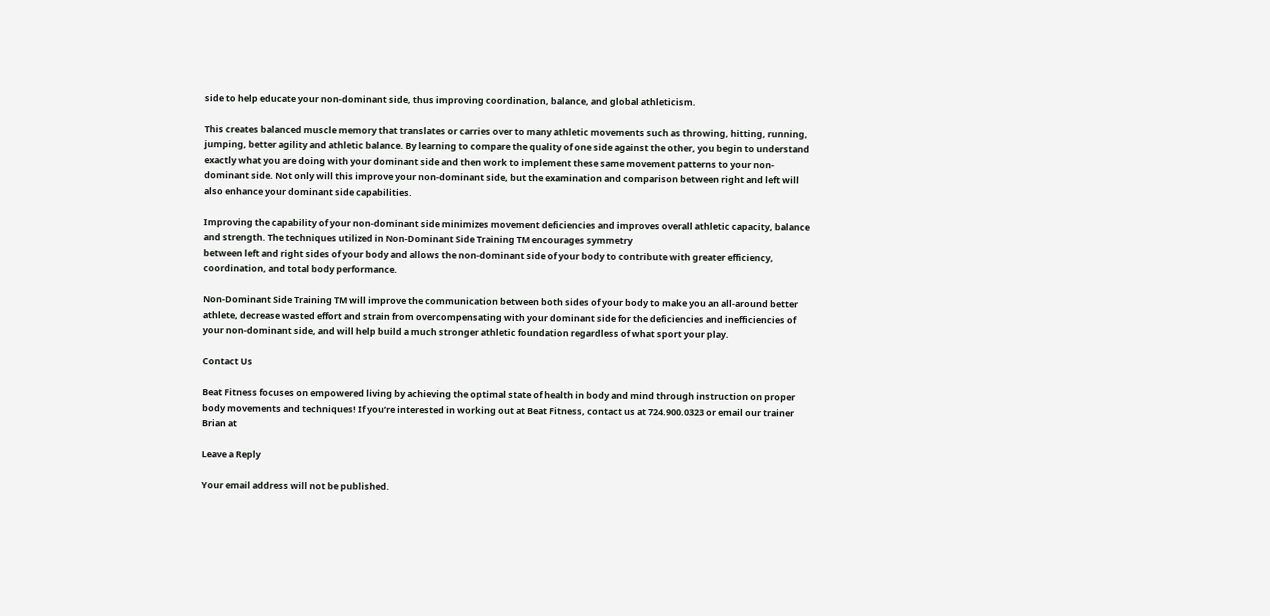side to help educate your non-dominant side, thus improving coordination, balance, and global athleticism.

This creates balanced muscle memory that translates or carries over to many athletic movements such as throwing, hitting, running, jumping, better agility and athletic balance. By learning to compare the quality of one side against the other, you begin to understand exactly what you are doing with your dominant side and then work to implement these same movement patterns to your non-dominant side. Not only will this improve your non-dominant side, but the examination and comparison between right and left will also enhance your dominant side capabilities.

Improving the capability of your non-dominant side minimizes movement deficiencies and improves overall athletic capacity, balance and strength. The techniques utilized in Non-Dominant Side Training TM encourages symmetry
between left and right sides of your body and allows the non-dominant side of your body to contribute with greater efficiency, coordination, and total body performance.

Non-Dominant Side Training TM will improve the communication between both sides of your body to make you an all-around better athlete, decrease wasted effort and strain from overcompensating with your dominant side for the deficiencies and inefficiencies of your non-dominant side, and will help build a much stronger athletic foundation regardless of what sport your play.

Contact Us

Beat Fitness focuses on empowered living by achieving the optimal state of health in body and mind through instruction on proper body movements and techniques! If you’re interested in working out at Beat Fitness, contact us at 724.900.0323 or email our trainer Brian at

Leave a Reply

Your email address will not be published.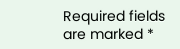Required fields are marked *